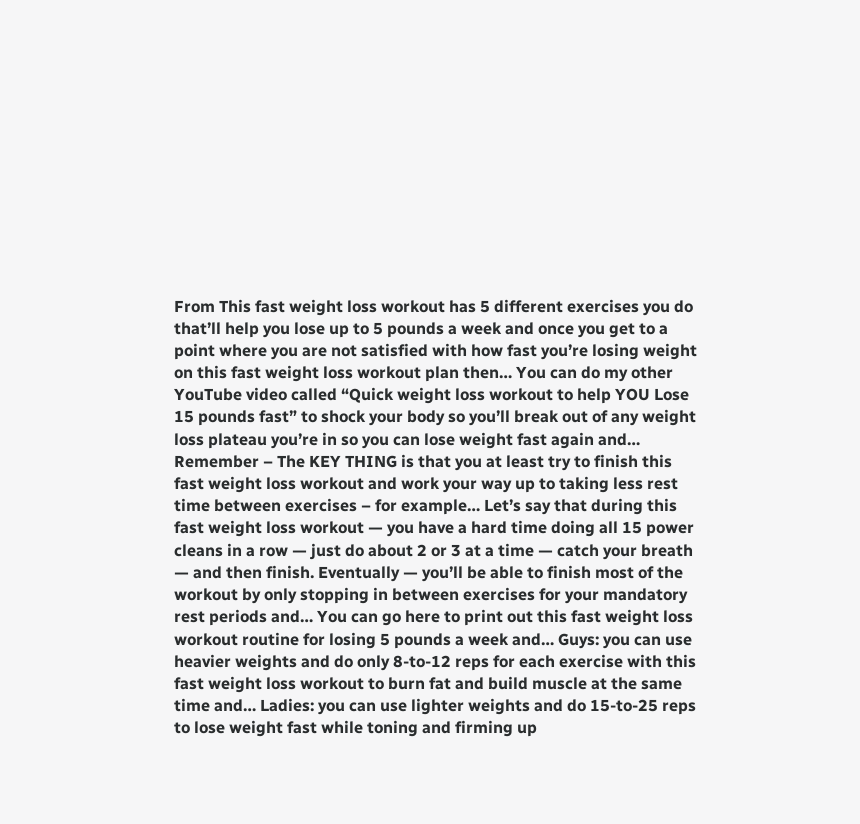From This fast weight loss workout has 5 different exercises you do that’ll help you lose up to 5 pounds a week and once you get to a point where you are not satisfied with how fast you’re losing weight on this fast weight loss workout plan then… You can do my other YouTube video called “Quick weight loss workout to help YOU Lose 15 pounds fast” to shock your body so you’ll break out of any weight loss plateau you’re in so you can lose weight fast again and… Remember – The KEY THING is that you at least try to finish this fast weight loss workout and work your way up to taking less rest time between exercises – for example… Let’s say that during this fast weight loss workout — you have a hard time doing all 15 power cleans in a row — just do about 2 or 3 at a time — catch your breath — and then finish. Eventually — you’ll be able to finish most of the workout by only stopping in between exercises for your mandatory rest periods and… You can go here to print out this fast weight loss workout routine for losing 5 pounds a week and… Guys: you can use heavier weights and do only 8-to-12 reps for each exercise with this fast weight loss workout to burn fat and build muscle at the same time and… Ladies: you can use lighter weights and do 15-to-25 reps to lose weight fast while toning and firming up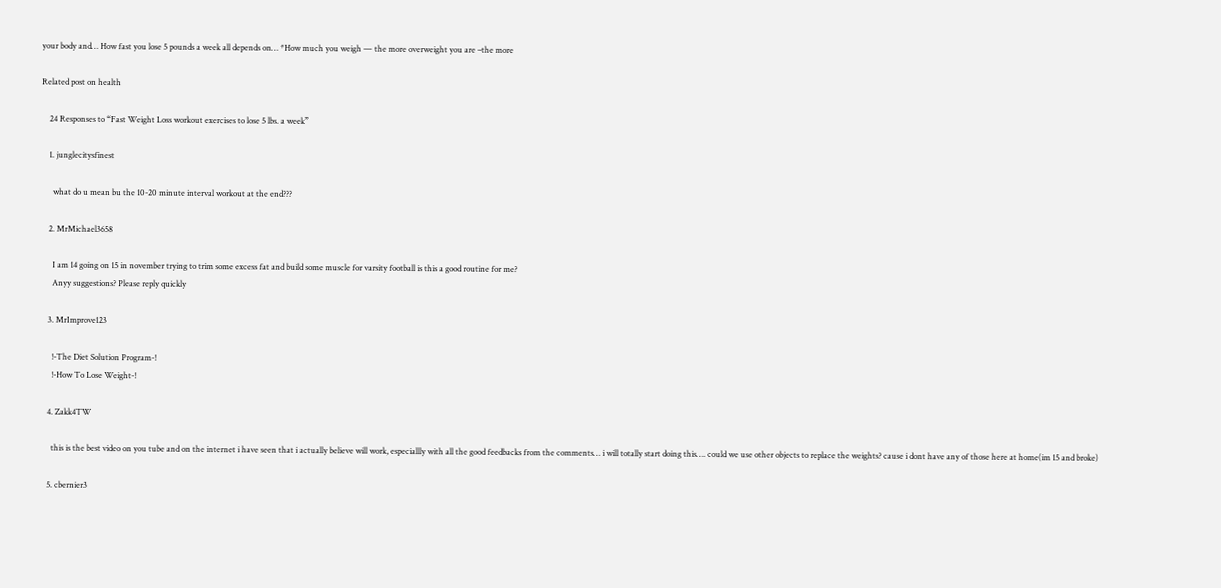your body and… How fast you lose 5 pounds a week all depends on… *How much you weigh — the more overweight you are –the more

Related post on health

    24 Responses to “Fast Weight Loss workout exercises to lose 5 lbs. a week”

    1. junglecitysfinest

      what do u mean bu the 10-20 minute interval workout at the end???

    2. MrMichael3658

      I am 14 going on 15 in november trying to trim some excess fat and build some muscle for varsity football is this a good routine for me?
      Anyy suggestions? Please reply quickly

    3. MrImprove123

      !-The Diet Solution Program-!
      !-How To Lose Weight-!

    4. Zakk4TW

      this is the best video on you tube and on the internet i have seen that i actually believe will work, especiallly with all the good feedbacks from the comments… i will totally start doing this…. could we use other objects to replace the weights? cause i dont have any of those here at home(im 15 and broke)

    5. cbernier3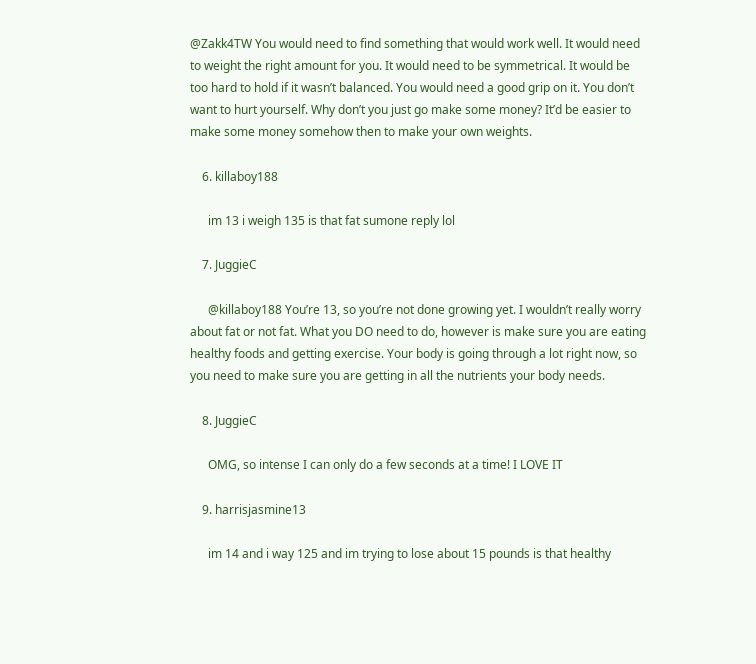@Zakk4TW You would need to find something that would work well. It would need to weight the right amount for you. It would need to be symmetrical. It would be too hard to hold if it wasn’t balanced. You would need a good grip on it. You don’t want to hurt yourself. Why don’t you just go make some money? It’d be easier to make some money somehow then to make your own weights.

    6. killaboy188

      im 13 i weigh 135 is that fat sumone reply lol

    7. JuggieC

      @killaboy188 You’re 13, so you’re not done growing yet. I wouldn’t really worry about fat or not fat. What you DO need to do, however is make sure you are eating healthy foods and getting exercise. Your body is going through a lot right now, so you need to make sure you are getting in all the nutrients your body needs.

    8. JuggieC

      OMG, so intense I can only do a few seconds at a time! I LOVE IT

    9. harrisjasmine13

      im 14 and i way 125 and im trying to lose about 15 pounds is that healthy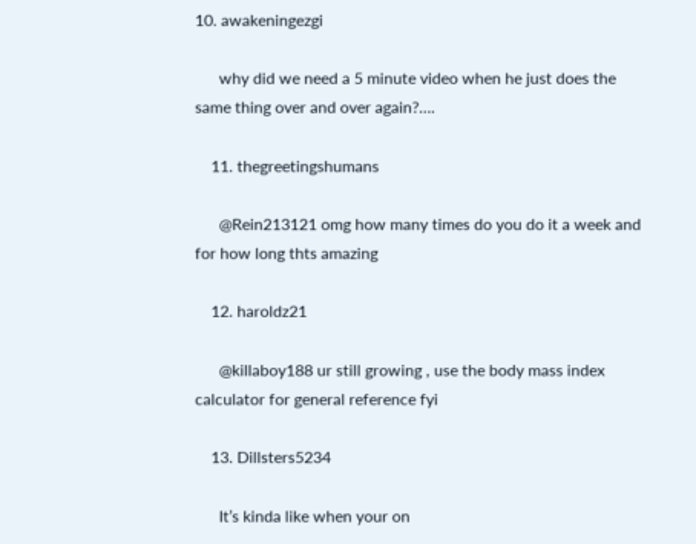10. awakeningezgi

      why did we need a 5 minute video when he just does the same thing over and over again?….

    11. thegreetingshumans

      @Rein213121 omg how many times do you do it a week and for how long thts amazing

    12. haroldz21

      @killaboy188 ur still growing , use the body mass index calculator for general reference fyi

    13. Dillsters5234

      It’s kinda like when your on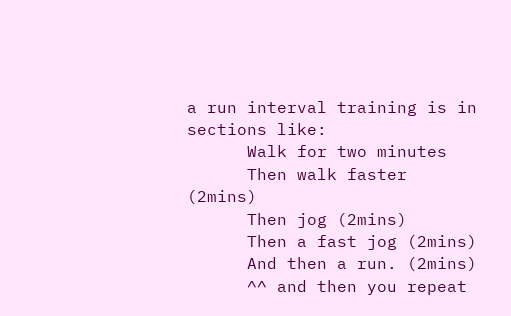a run interval training is in sections like:
      Walk for two minutes
      Then walk faster (2mins)
      Then jog (2mins)
      Then a fast jog (2mins)
      And then a run. (2mins)
      ^^ and then you repeat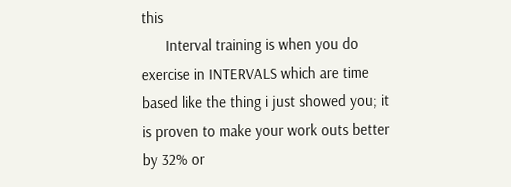this
      Interval training is when you do exercise in INTERVALS which are time based like the thing i just showed you; it is proven to make your work outs better by 32% or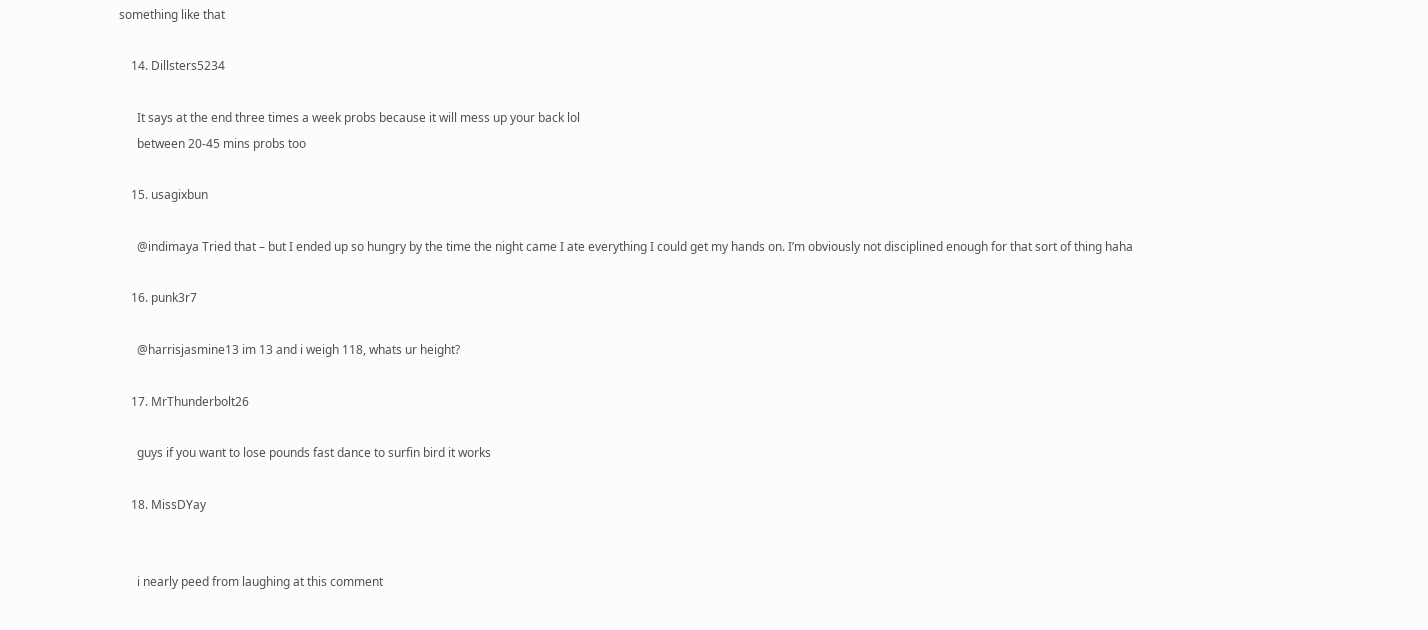something like that

    14. Dillsters5234

      It says at the end three times a week probs because it will mess up your back lol
      between 20-45 mins probs too

    15. usagixbun

      @indimaya Tried that – but I ended up so hungry by the time the night came I ate everything I could get my hands on. I’m obviously not disciplined enough for that sort of thing haha

    16. punk3r7

      @harrisjasmine13 im 13 and i weigh 118, whats ur height?

    17. MrThunderbolt26

      guys if you want to lose pounds fast dance to surfin bird it works

    18. MissDYay


      i nearly peed from laughing at this comment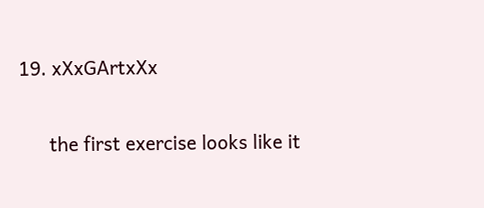19. xXxGArtxXx

      the first exercise looks like it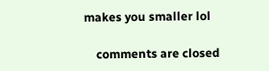makes you smaller lol

    comments are closed